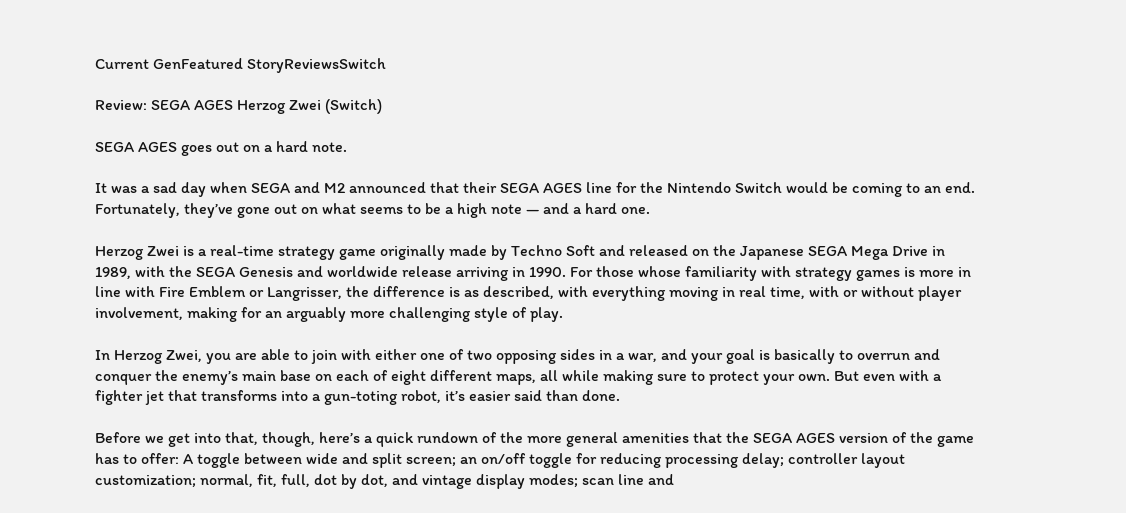Current GenFeatured StoryReviewsSwitch

Review: SEGA AGES Herzog Zwei (Switch)

SEGA AGES goes out on a hard note.

It was a sad day when SEGA and M2 announced that their SEGA AGES line for the Nintendo Switch would be coming to an end. Fortunately, they’ve gone out on what seems to be a high note — and a hard one.

Herzog Zwei is a real-time strategy game originally made by Techno Soft and released on the Japanese SEGA Mega Drive in 1989, with the SEGA Genesis and worldwide release arriving in 1990. For those whose familiarity with strategy games is more in line with Fire Emblem or Langrisser, the difference is as described, with everything moving in real time, with or without player involvement, making for an arguably more challenging style of play.

In Herzog Zwei, you are able to join with either one of two opposing sides in a war, and your goal is basically to overrun and conquer the enemy’s main base on each of eight different maps, all while making sure to protect your own. But even with a fighter jet that transforms into a gun-toting robot, it’s easier said than done.

Before we get into that, though, here’s a quick rundown of the more general amenities that the SEGA AGES version of the game has to offer: A toggle between wide and split screen; an on/off toggle for reducing processing delay; controller layout customization; normal, fit, full, dot by dot, and vintage display modes; scan line and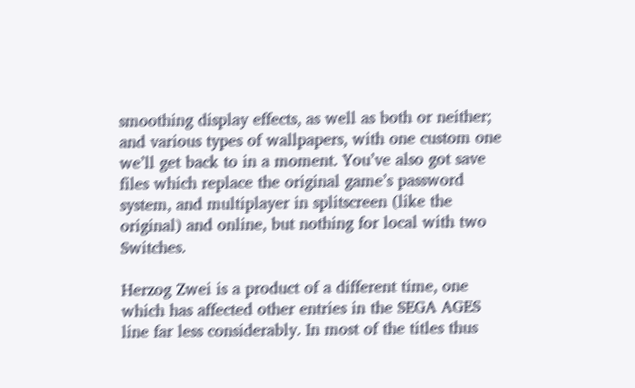smoothing display effects, as well as both or neither; and various types of wallpapers, with one custom one we’ll get back to in a moment. You’ve also got save files which replace the original game’s password system, and multiplayer in splitscreen (like the original) and online, but nothing for local with two Switches.

Herzog Zwei is a product of a different time, one which has affected other entries in the SEGA AGES line far less considerably. In most of the titles thus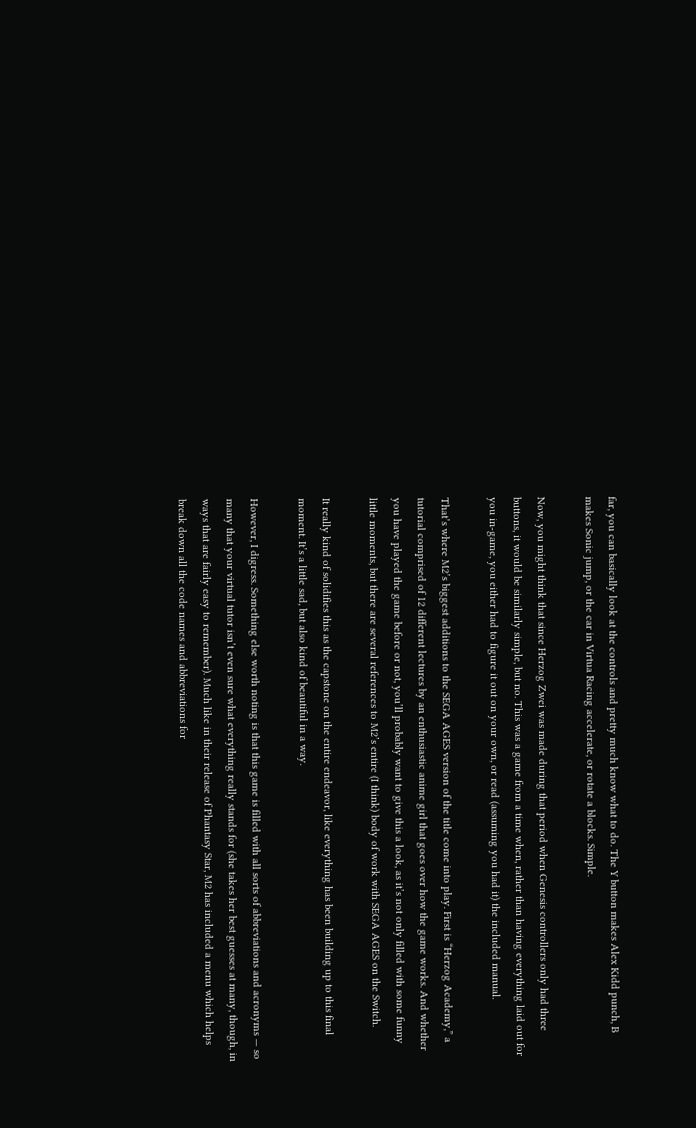far, you can basically look at the controls and pretty much know what to do. The Y button makes Alex Kidd punch, B makes Sonic jump, or the car in Virtua Racing accelerate, or rotate a blocks. Simple.

Now, you might think that since Herzog Zwei was made during that period when Genesis controllers only had three buttons, it would be similarly simple, but no. This was a game from a time when, rather than having everything laid out for you in-game, you either had to figure it out on your own, or read (assuming you had it) the included manual.

That’s where M2’s biggest additions to the SEGA AGES version of the title come into play. First is “Herzog Academy,” a tutorial comprised of 12 different lectures by an enthusiastic anime girl that goes over how the game works. And whether you have played the game before or not, you’ll probably want to give this a look, as it’s not only filled with some funny little moments, but there are several references to M2’s entire (I think) body of work with SEGA AGES on the Switch.

It really kind of solidifies this as the capstone on the entire endeavor, like everything has been building up to this final moment. It’s a little sad, but also kind of beautiful in a way.

However, I digress. Something else worth noting is that this game is filled with all sorts of abbreviations and acronyms — so many that your virtual tutor isn’t even sure what everything really stands for (she takes her best guesses at many, though, in ways that are fairly easy to remember). Much like in their release of Phantasy Star, M2 has included a menu which helps break down all the code names and abbreviations for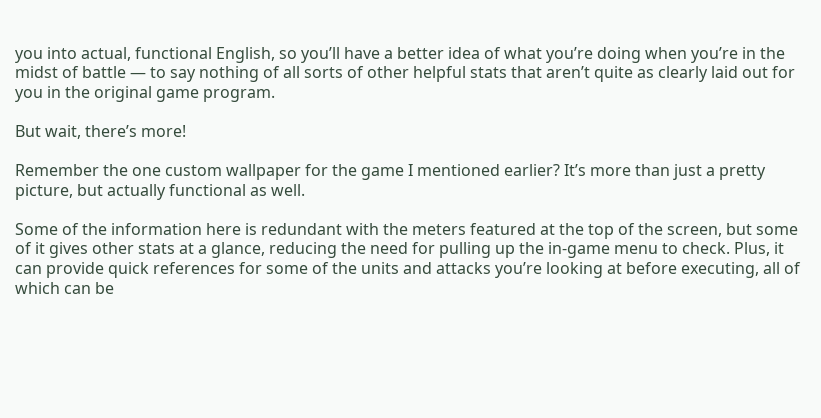you into actual, functional English, so you’ll have a better idea of what you’re doing when you’re in the midst of battle — to say nothing of all sorts of other helpful stats that aren’t quite as clearly laid out for you in the original game program.

But wait, there’s more!

Remember the one custom wallpaper for the game I mentioned earlier? It’s more than just a pretty picture, but actually functional as well.

Some of the information here is redundant with the meters featured at the top of the screen, but some of it gives other stats at a glance, reducing the need for pulling up the in-game menu to check. Plus, it can provide quick references for some of the units and attacks you’re looking at before executing, all of which can be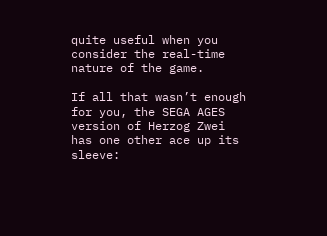quite useful when you consider the real-time nature of the game.

If all that wasn’t enough for you, the SEGA AGES version of Herzog Zwei has one other ace up its sleeve: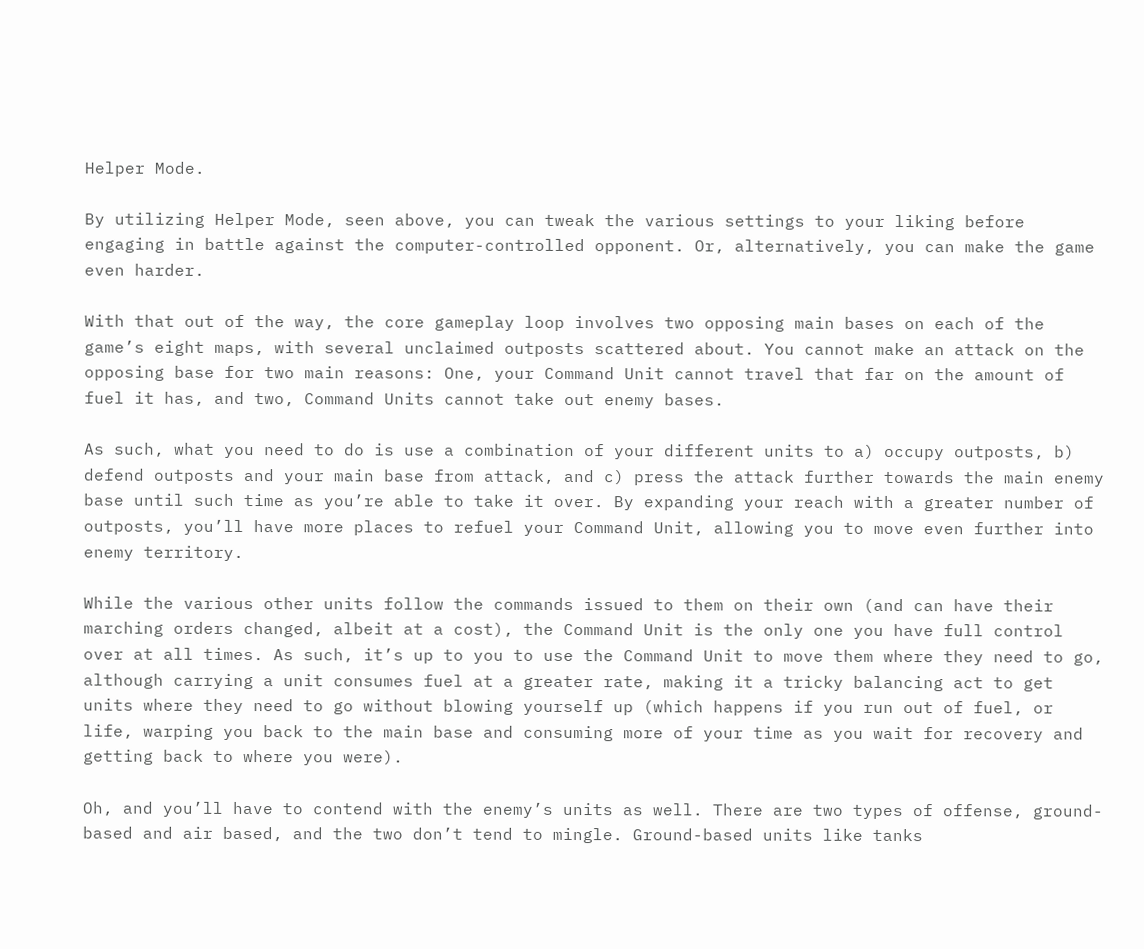Helper Mode.

By utilizing Helper Mode, seen above, you can tweak the various settings to your liking before engaging in battle against the computer-controlled opponent. Or, alternatively, you can make the game even harder.

With that out of the way, the core gameplay loop involves two opposing main bases on each of the game’s eight maps, with several unclaimed outposts scattered about. You cannot make an attack on the opposing base for two main reasons: One, your Command Unit cannot travel that far on the amount of fuel it has, and two, Command Units cannot take out enemy bases.

As such, what you need to do is use a combination of your different units to a) occupy outposts, b) defend outposts and your main base from attack, and c) press the attack further towards the main enemy base until such time as you’re able to take it over. By expanding your reach with a greater number of outposts, you’ll have more places to refuel your Command Unit, allowing you to move even further into enemy territory.

While the various other units follow the commands issued to them on their own (and can have their marching orders changed, albeit at a cost), the Command Unit is the only one you have full control over at all times. As such, it’s up to you to use the Command Unit to move them where they need to go, although carrying a unit consumes fuel at a greater rate, making it a tricky balancing act to get units where they need to go without blowing yourself up (which happens if you run out of fuel, or life, warping you back to the main base and consuming more of your time as you wait for recovery and getting back to where you were).

Oh, and you’ll have to contend with the enemy’s units as well. There are two types of offense, ground-based and air based, and the two don’t tend to mingle. Ground-based units like tanks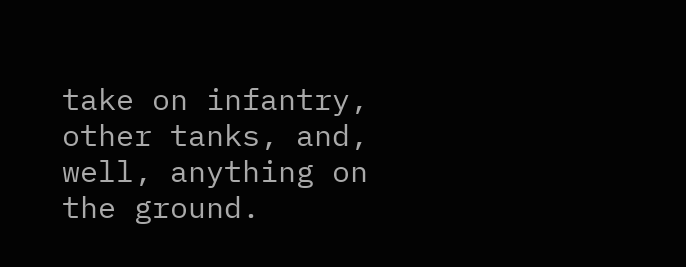take on infantry, other tanks, and, well, anything on the ground.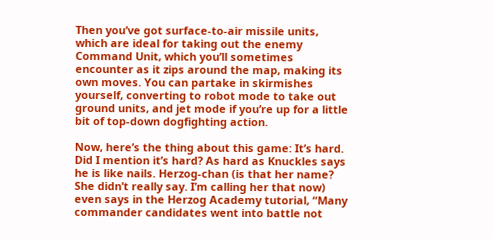Then you’ve got surface-to-air missile units, which are ideal for taking out the enemy Command Unit, which you’ll sometimes encounter as it zips around the map, making its own moves. You can partake in skirmishes yourself, converting to robot mode to take out ground units, and jet mode if you’re up for a little bit of top-down dogfighting action.

Now, here’s the thing about this game: It’s hard. Did I mention it’s hard? As hard as Knuckles says he is like nails. Herzog-chan (is that her name? She didn’t really say. I’m calling her that now) even says in the Herzog Academy tutorial, “Many commander candidates went into battle not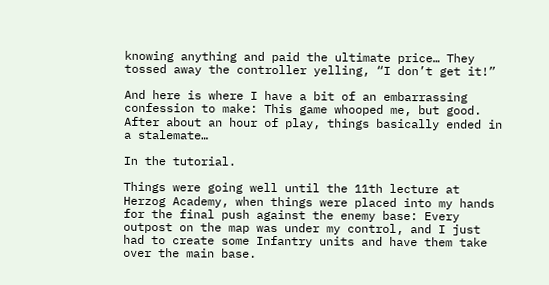knowing anything and paid the ultimate price… They tossed away the controller yelling, “I don’t get it!”

And here is where I have a bit of an embarrassing confession to make: This game whooped me, but good. After about an hour of play, things basically ended in a stalemate…

In the tutorial.

Things were going well until the 11th lecture at Herzog Academy, when things were placed into my hands for the final push against the enemy base: Every outpost on the map was under my control, and I just had to create some Infantry units and have them take over the main base.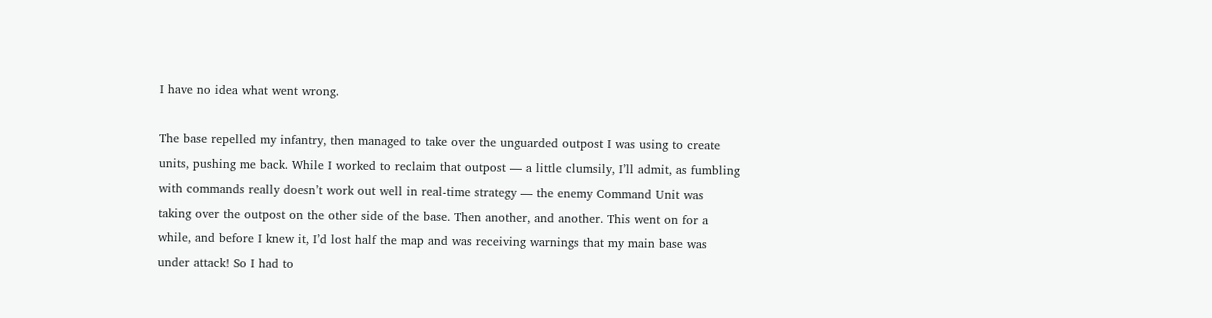I have no idea what went wrong.

The base repelled my infantry, then managed to take over the unguarded outpost I was using to create units, pushing me back. While I worked to reclaim that outpost — a little clumsily, I’ll admit, as fumbling with commands really doesn’t work out well in real-time strategy — the enemy Command Unit was taking over the outpost on the other side of the base. Then another, and another. This went on for a while, and before I knew it, I’d lost half the map and was receiving warnings that my main base was under attack! So I had to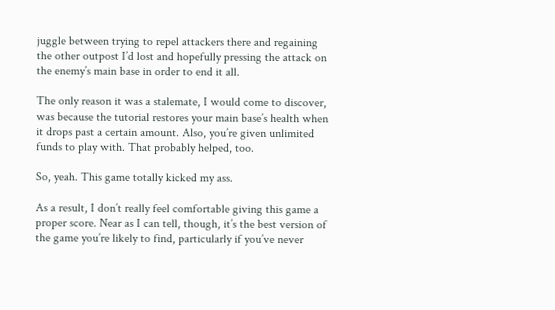juggle between trying to repel attackers there and regaining the other outpost I’d lost and hopefully pressing the attack on the enemy’s main base in order to end it all.

The only reason it was a stalemate, I would come to discover, was because the tutorial restores your main base’s health when it drops past a certain amount. Also, you’re given unlimited funds to play with. That probably helped, too.

So, yeah. This game totally kicked my ass.

As a result, I don’t really feel comfortable giving this game a proper score. Near as I can tell, though, it’s the best version of the game you’re likely to find, particularly if you’ve never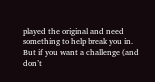played the original and need something to help break you in. But if you want a challenge (and don’t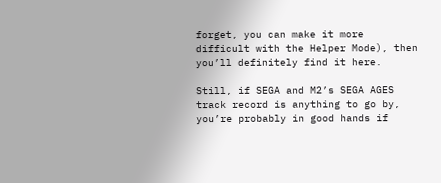forget, you can make it more difficult with the Helper Mode), then you’ll definitely find it here.

Still, if SEGA and M2’s SEGA AGES track record is anything to go by, you’re probably in good hands if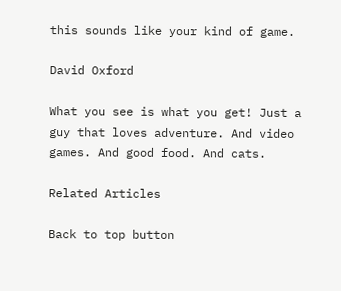this sounds like your kind of game.

David Oxford

What you see is what you get! Just a guy that loves adventure. And video games. And good food. And cats.

Related Articles

Back to top button